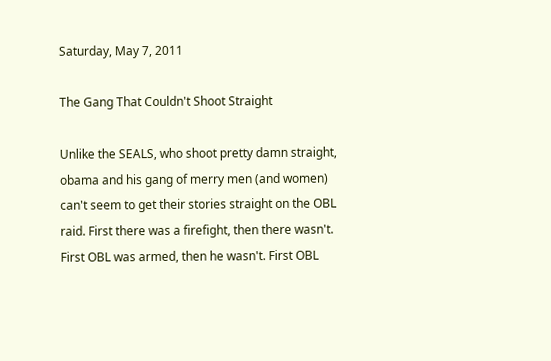Saturday, May 7, 2011

The Gang That Couldn't Shoot Straight

Unlike the SEALS, who shoot pretty damn straight, obama and his gang of merry men (and women) can't seem to get their stories straight on the OBL raid. First there was a firefight, then there wasn't. First OBL was armed, then he wasn't. First OBL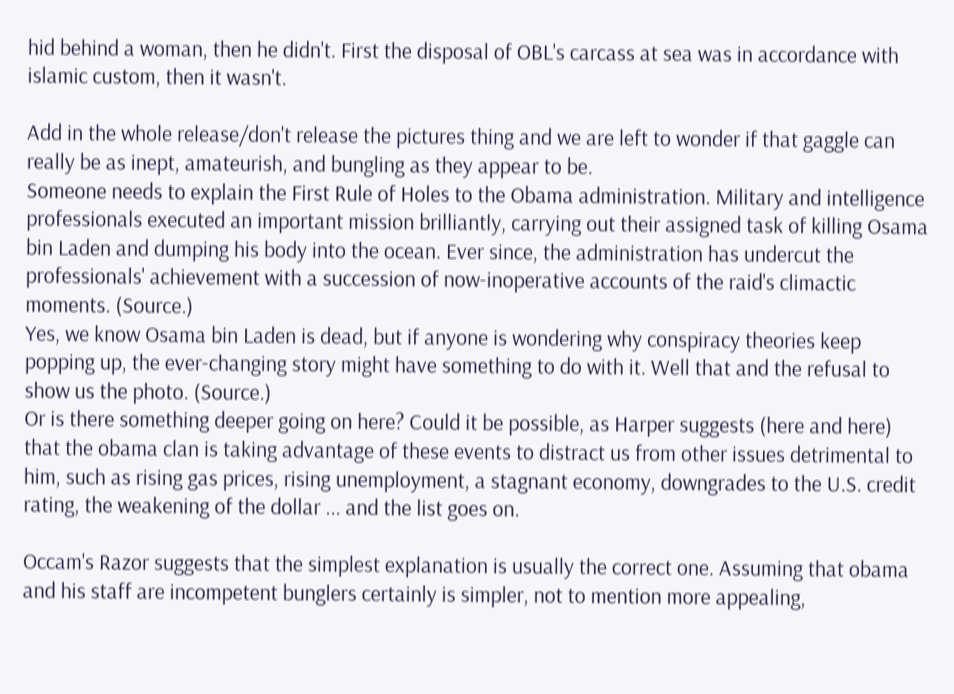hid behind a woman, then he didn't. First the disposal of OBL's carcass at sea was in accordance with islamic custom, then it wasn't.

Add in the whole release/don't release the pictures thing and we are left to wonder if that gaggle can really be as inept, amateurish, and bungling as they appear to be.
Someone needs to explain the First Rule of Holes to the Obama administration. Military and intelligence professionals executed an important mission brilliantly, carrying out their assigned task of killing Osama bin Laden and dumping his body into the ocean. Ever since, the administration has undercut the professionals' achievement with a succession of now-inoperative accounts of the raid's climactic moments. (Source.)
Yes, we know Osama bin Laden is dead, but if anyone is wondering why conspiracy theories keep popping up, the ever-changing story might have something to do with it. Well that and the refusal to show us the photo. (Source.)
Or is there something deeper going on here? Could it be possible, as Harper suggests (here and here) that the obama clan is taking advantage of these events to distract us from other issues detrimental to him, such as rising gas prices, rising unemployment, a stagnant economy, downgrades to the U.S. credit rating, the weakening of the dollar ... and the list goes on.

Occam's Razor suggests that the simplest explanation is usually the correct one. Assuming that obama and his staff are incompetent bunglers certainly is simpler, not to mention more appealing,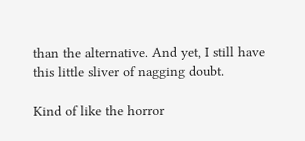than the alternative. And yet, I still have this little sliver of nagging doubt.

Kind of like the horror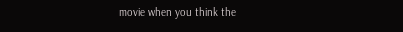movie when you think the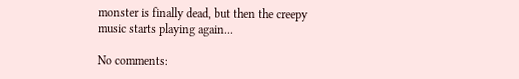monster is finally dead, but then the creepy music starts playing again...

No comments: